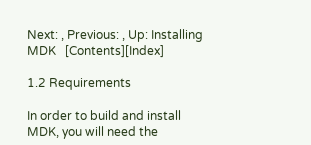Next: , Previous: , Up: Installing MDK   [Contents][Index]

1.2 Requirements

In order to build and install MDK, you will need the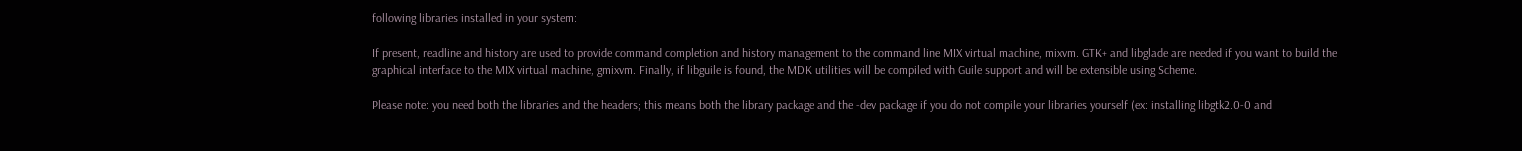following libraries installed in your system:

If present, readline and history are used to provide command completion and history management to the command line MIX virtual machine, mixvm. GTK+ and libglade are needed if you want to build the graphical interface to the MIX virtual machine, gmixvm. Finally, if libguile is found, the MDK utilities will be compiled with Guile support and will be extensible using Scheme.

Please note: you need both the libraries and the headers; this means both the library package and the -dev package if you do not compile your libraries yourself (ex: installing libgtk2.0-0 and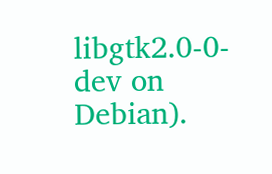libgtk2.0-0-dev on Debian).